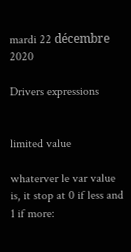mardi 22 décembre 2020

Drivers expressions


limited value

whaterver le var value is, it stop at 0 if less and 1 if more: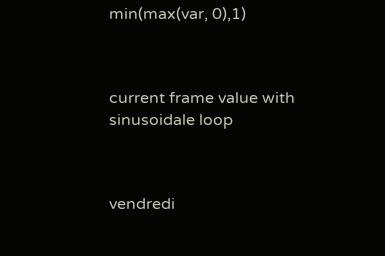min(max(var, 0),1)



current frame value with sinusoidale loop



vendredi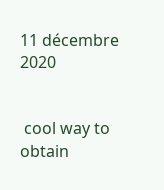11 décembre 2020


 cool way to obtain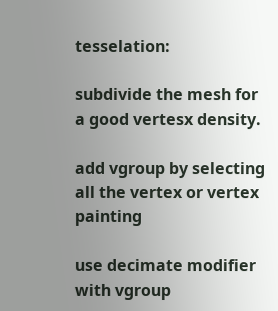tesselation:

subdivide the mesh for a good vertesx density.

add vgroup by selecting all the vertex or vertex painting

use decimate modifier with vgroup